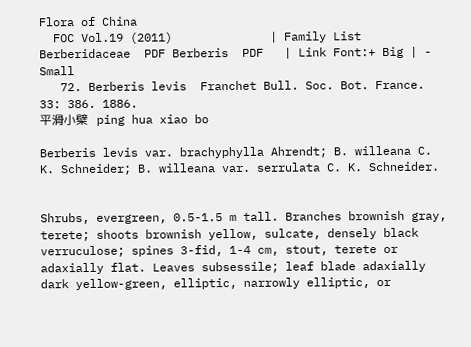Flora of China
  FOC Vol.19 (2011)              | Family List  Berberidaceae  PDF Berberis  PDF   | Link Font:+ Big | - Small
   72. Berberis levis  Franchet Bull. Soc. Bot. France. 33: 386. 1886.
平滑小檗   ping hua xiao bo

Berberis levis var. brachyphylla Ahrendt; B. willeana C. K. Schneider; B. willeana var. serrulata C. K. Schneider.


Shrubs, evergreen, 0.5-1.5 m tall. Branches brownish gray, terete; shoots brownish yellow, sulcate, densely black verruculose; spines 3-fid, 1-4 cm, stout, terete or adaxially flat. Leaves subsessile; leaf blade adaxially dark yellow-green, elliptic, narrowly elliptic, or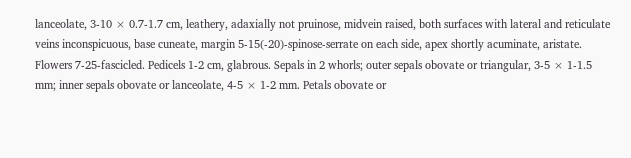lanceolate, 3-10 × 0.7-1.7 cm, leathery, adaxially not pruinose, midvein raised, both surfaces with lateral and reticulate veins inconspicuous, base cuneate, margin 5-15(-20)-spinose-serrate on each side, apex shortly acuminate, aristate. Flowers 7-25-fascicled. Pedicels 1-2 cm, glabrous. Sepals in 2 whorls; outer sepals obovate or triangular, 3-5 × 1-1.5 mm; inner sepals obovate or lanceolate, 4-5 × 1-2 mm. Petals obovate or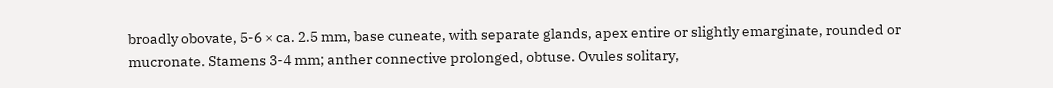broadly obovate, 5-6 × ca. 2.5 mm, base cuneate, with separate glands, apex entire or slightly emarginate, rounded or mucronate. Stamens 3-4 mm; anther connective prolonged, obtuse. Ovules solitary,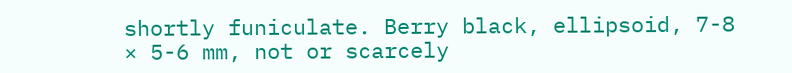shortly funiculate. Berry black, ellipsoid, 7-8 × 5-6 mm, not or scarcely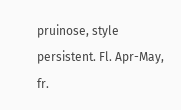pruinose, style persistent. Fl. Apr-May, fr.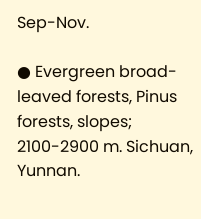Sep-Nov.

● Evergreen broad-leaved forests, Pinus forests, slopes; 2100-2900 m. Sichuan, Yunnan.